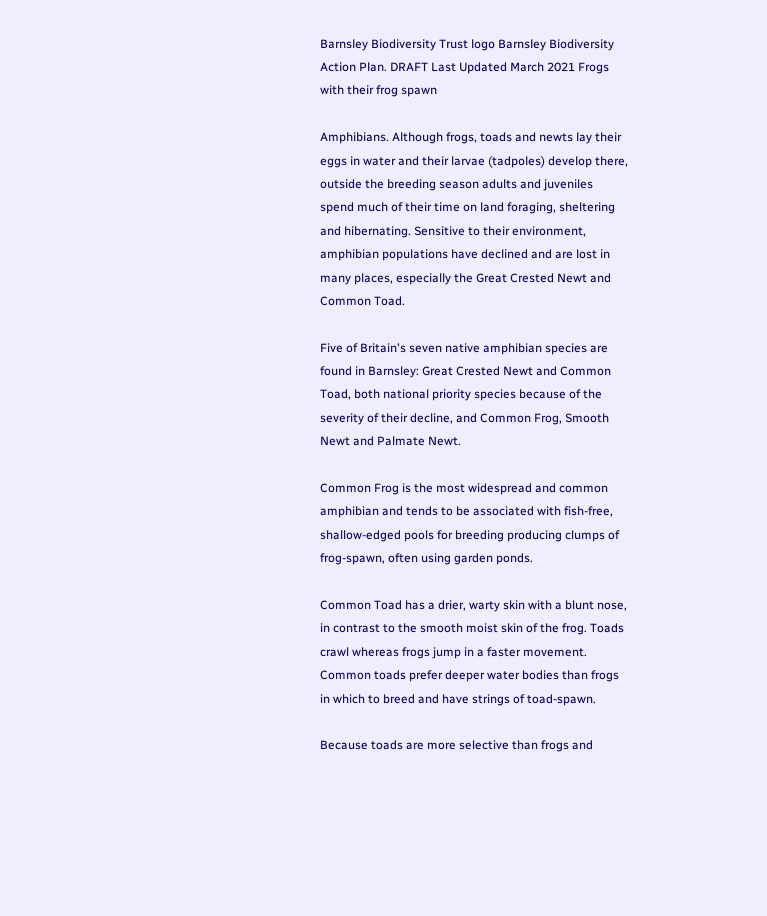Barnsley Biodiversity Trust logo Barnsley Biodiversity Action Plan. DRAFT Last Updated March 2021 Frogs with their frog spawn

Amphibians. Although frogs, toads and newts lay their eggs in water and their larvae (tadpoles) develop there, outside the breeding season adults and juveniles spend much of their time on land foraging, sheltering and hibernating. Sensitive to their environment, amphibian populations have declined and are lost in many places, especially the Great Crested Newt and Common Toad.

Five of Britain's seven native amphibian species are found in Barnsley: Great Crested Newt and Common Toad, both national priority species because of the severity of their decline, and Common Frog, Smooth Newt and Palmate Newt.

Common Frog is the most widespread and common amphibian and tends to be associated with fish-free, shallow-edged pools for breeding producing clumps of frog-spawn, often using garden ponds.

Common Toad has a drier, warty skin with a blunt nose, in contrast to the smooth moist skin of the frog. Toads crawl whereas frogs jump in a faster movement. Common toads prefer deeper water bodies than frogs in which to breed and have strings of toad-spawn.

Because toads are more selective than frogs and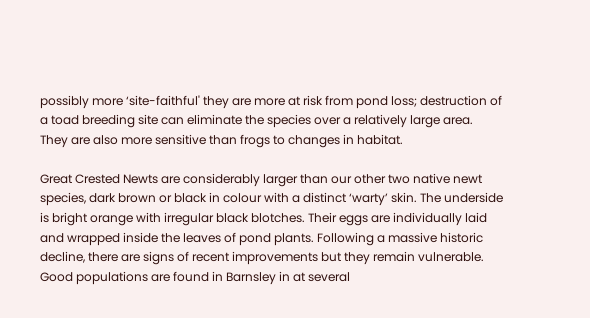possibly more ‘site-faithful' they are more at risk from pond loss; destruction of a toad breeding site can eliminate the species over a relatively large area. They are also more sensitive than frogs to changes in habitat.

Great Crested Newts are considerably larger than our other two native newt species, dark brown or black in colour with a distinct ‘warty’ skin. The underside is bright orange with irregular black blotches. Their eggs are individually laid and wrapped inside the leaves of pond plants. Following a massive historic decline, there are signs of recent improvements but they remain vulnerable. Good populations are found in Barnsley in at several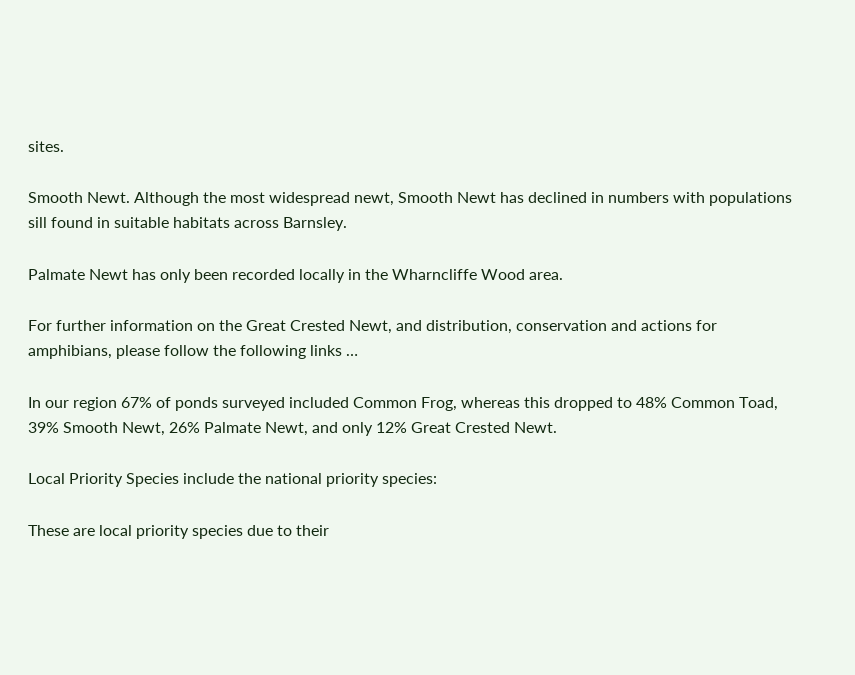sites.

Smooth Newt. Although the most widespread newt, Smooth Newt has declined in numbers with populations sill found in suitable habitats across Barnsley.

Palmate Newt has only been recorded locally in the Wharncliffe Wood area.

For further information on the Great Crested Newt, and distribution, conservation and actions for amphibians, please follow the following links …

In our region 67% of ponds surveyed included Common Frog, whereas this dropped to 48% Common Toad, 39% Smooth Newt, 26% Palmate Newt, and only 12% Great Crested Newt.

Local Priority Species include the national priority species:

These are local priority species due to their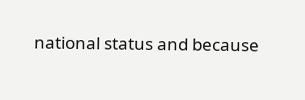national status and because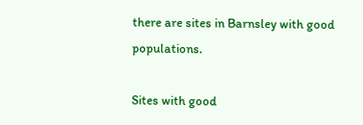there are sites in Barnsley with good populations.

Sites with good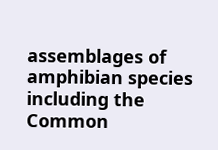assemblages of amphibian species including the Common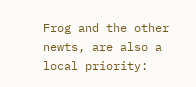Frog and the other newts, are also a local priority: